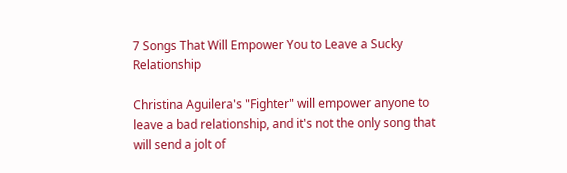7 Songs That Will Empower You to Leave a Sucky Relationship

Christina Aguilera's "Fighter" will empower anyone to leave a bad relationship, and it's not the only song that will send a jolt of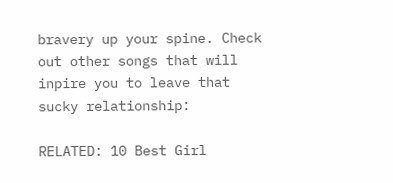bravery up your spine. Check out other songs that will inpire you to leave that sucky relationship:

RELATED: 10 Best Girl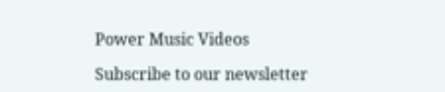Power Music Videos

Subscribe to our newsletter